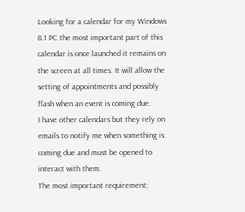Looking for a calendar for my Windows 8.1 PC the most important part of this calendar is once launched it remains on the screen at all times. It will allow the setting of appointments and possibly flash when an event is coming due.
I have other calendars but they rely on emails to notify me when something is coming due and must be opened to interact with them.
The most important requirement;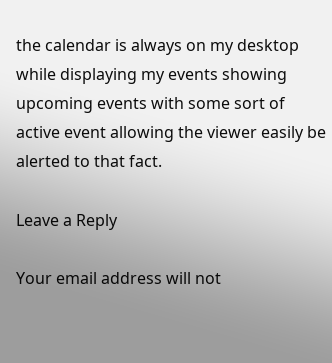the calendar is always on my desktop while displaying my events showing upcoming events with some sort of active event allowing the viewer easily be alerted to that fact.

Leave a Reply

Your email address will not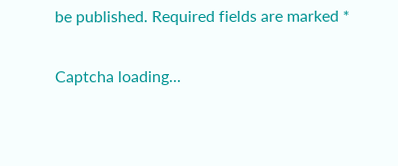be published. Required fields are marked *

Captcha loading...